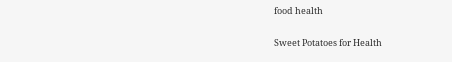food health

Sweet Potatoes for Health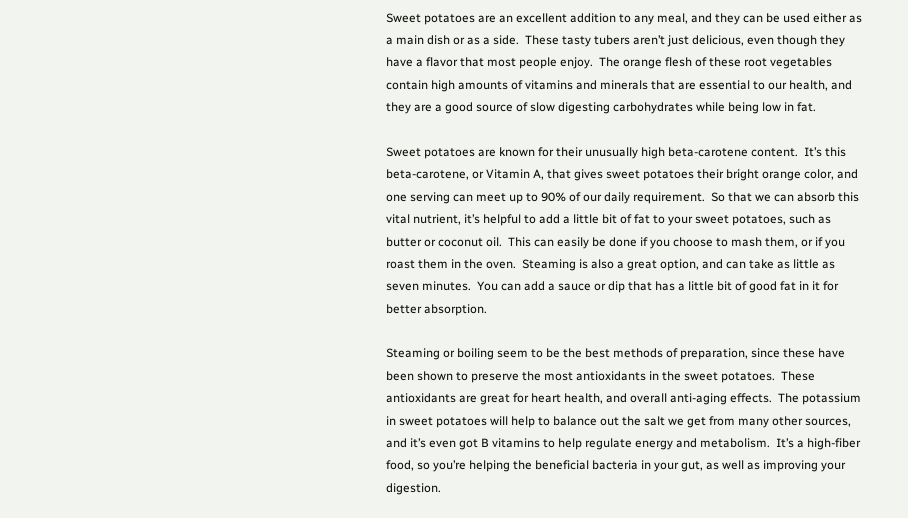Sweet potatoes are an excellent addition to any meal, and they can be used either as a main dish or as a side.  These tasty tubers aren’t just delicious, even though they have a flavor that most people enjoy.  The orange flesh of these root vegetables contain high amounts of vitamins and minerals that are essential to our health, and they are a good source of slow digesting carbohydrates while being low in fat.

Sweet potatoes are known for their unusually high beta-carotene content.  It’s this beta-carotene, or Vitamin A, that gives sweet potatoes their bright orange color, and one serving can meet up to 90% of our daily requirement.  So that we can absorb this vital nutrient, it’s helpful to add a little bit of fat to your sweet potatoes, such as butter or coconut oil.  This can easily be done if you choose to mash them, or if you roast them in the oven.  Steaming is also a great option, and can take as little as seven minutes.  You can add a sauce or dip that has a little bit of good fat in it for better absorption.

Steaming or boiling seem to be the best methods of preparation, since these have been shown to preserve the most antioxidants in the sweet potatoes.  These antioxidants are great for heart health, and overall anti-aging effects.  The potassium in sweet potatoes will help to balance out the salt we get from many other sources, and it’s even got B vitamins to help regulate energy and metabolism.  It’s a high-fiber food, so you’re helping the beneficial bacteria in your gut, as well as improving your digestion.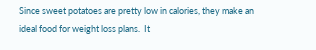Since sweet potatoes are pretty low in calories, they make an ideal food for weight loss plans.  It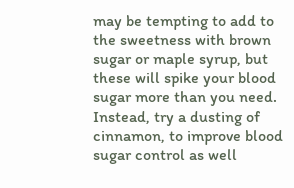may be tempting to add to the sweetness with brown sugar or maple syrup, but these will spike your blood sugar more than you need.  Instead, try a dusting of cinnamon, to improve blood sugar control as well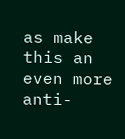as make this an even more anti-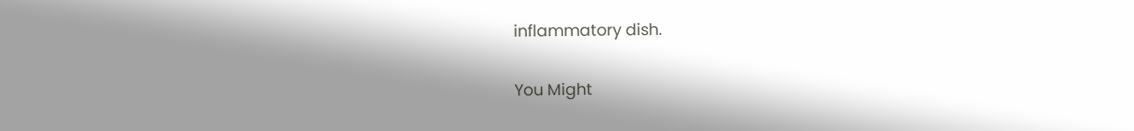inflammatory dish.

You Might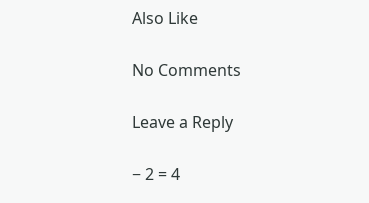Also Like

No Comments

Leave a Reply

− 2 = 4